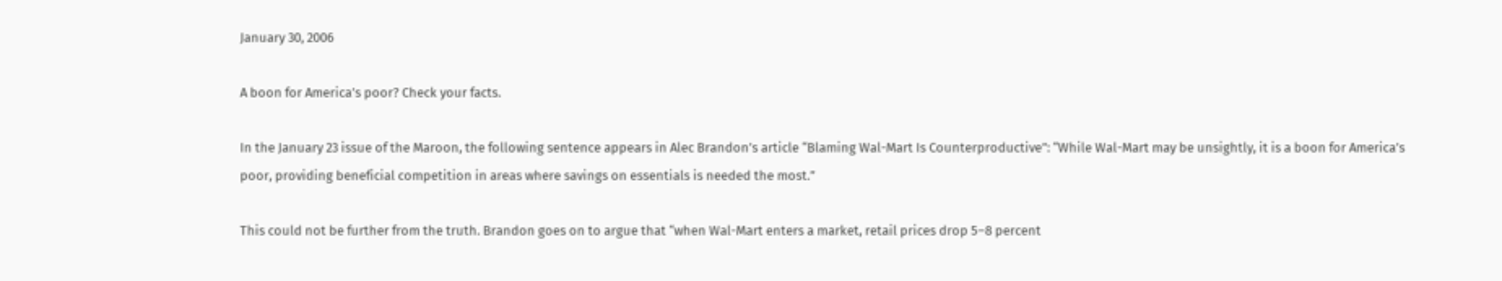January 30, 2006

A boon for America’s poor? Check your facts.

In the January 23 issue of the Maroon, the following sentence appears in Alec Brandon’s article “Blaming Wal-Mart Is Counterproductive”: “While Wal-Mart may be unsightly, it is a boon for America’s poor, providing beneficial competition in areas where savings on essentials is needed the most.”

This could not be further from the truth. Brandon goes on to argue that “when Wal-Mart enters a market, retail prices drop 5–8 percent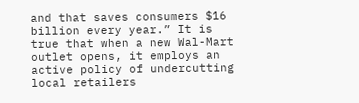and that saves consumers $16 billion every year.” It is true that when a new Wal-Mart outlet opens, it employs an active policy of undercutting local retailers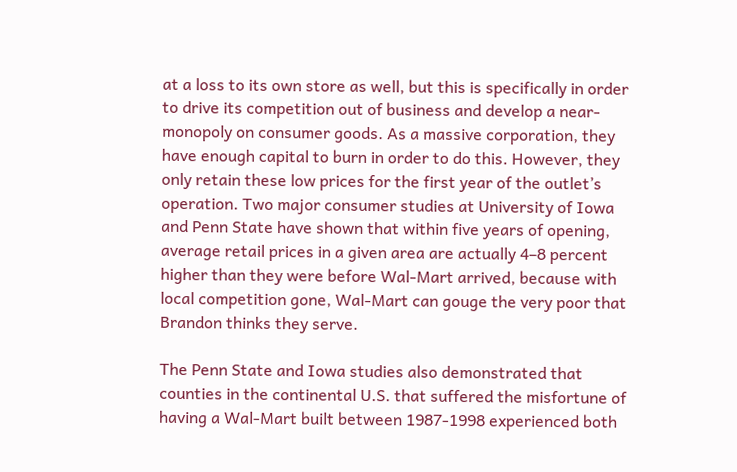at a loss to its own store as well, but this is specifically in order to drive its competition out of business and develop a near-monopoly on consumer goods. As a massive corporation, they have enough capital to burn in order to do this. However, they only retain these low prices for the first year of the outlet’s operation. Two major consumer studies at University of Iowa and Penn State have shown that within five years of opening, average retail prices in a given area are actually 4–8 percent higher than they were before Wal-Mart arrived, because with local competition gone, Wal-Mart can gouge the very poor that Brandon thinks they serve.

The Penn State and Iowa studies also demonstrated that counties in the continental U.S. that suffered the misfortune of having a Wal-Mart built between 1987-1998 experienced both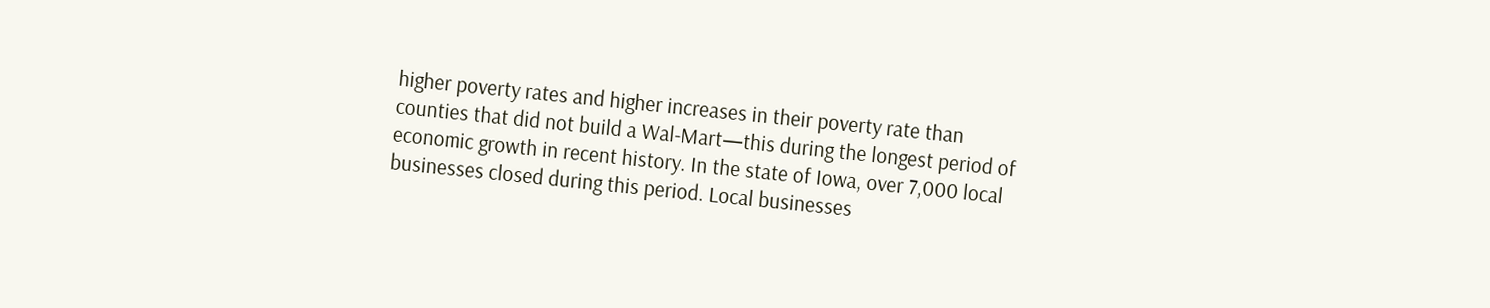higher poverty rates and higher increases in their poverty rate than counties that did not build a Wal-Mart—this during the longest period of economic growth in recent history. In the state of Iowa, over 7,000 local businesses closed during this period. Local businesses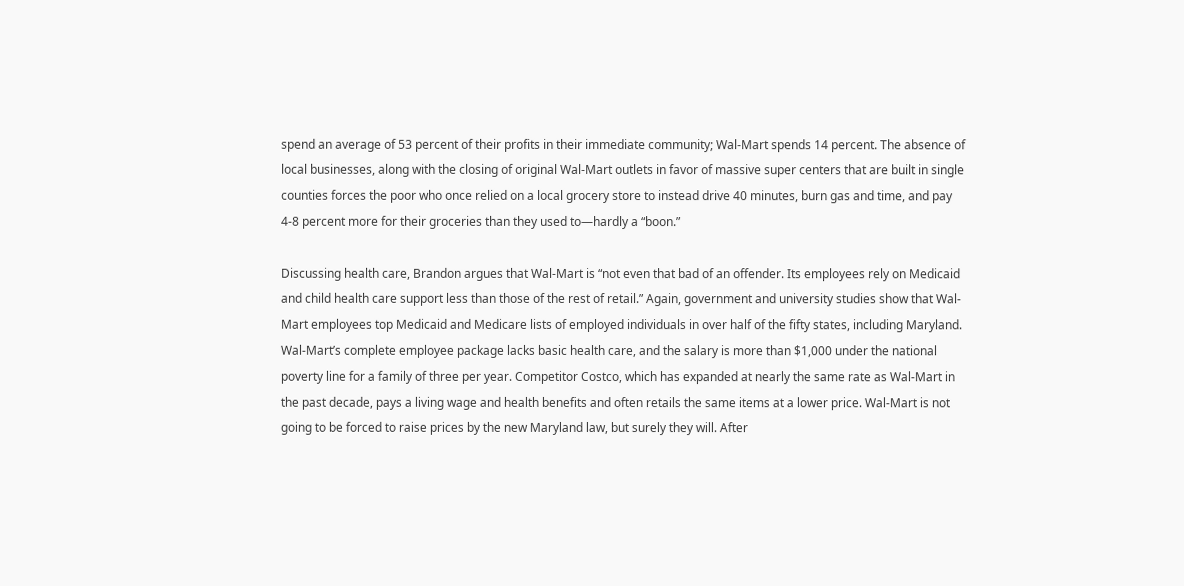spend an average of 53 percent of their profits in their immediate community; Wal-Mart spends 14 percent. The absence of local businesses, along with the closing of original Wal-Mart outlets in favor of massive super centers that are built in single counties forces the poor who once relied on a local grocery store to instead drive 40 minutes, burn gas and time, and pay 4-8 percent more for their groceries than they used to—hardly a “boon.”

Discussing health care, Brandon argues that Wal-Mart is “not even that bad of an offender. Its employees rely on Medicaid and child health care support less than those of the rest of retail.” Again, government and university studies show that Wal-Mart employees top Medicaid and Medicare lists of employed individuals in over half of the fifty states, including Maryland. Wal-Mart’s complete employee package lacks basic health care, and the salary is more than $1,000 under the national poverty line for a family of three per year. Competitor Costco, which has expanded at nearly the same rate as Wal-Mart in the past decade, pays a living wage and health benefits and often retails the same items at a lower price. Wal-Mart is not going to be forced to raise prices by the new Maryland law, but surely they will. After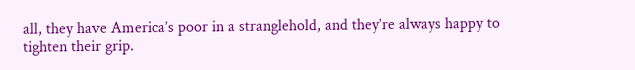all, they have America’s poor in a stranglehold, and they’re always happy to tighten their grip.